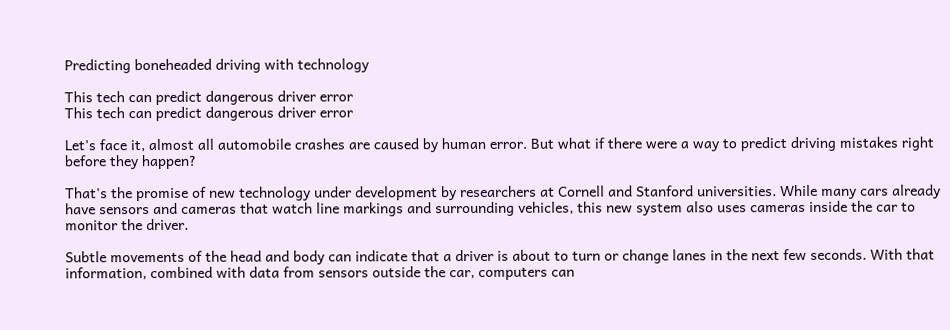Predicting boneheaded driving with technology

This tech can predict dangerous driver error
This tech can predict dangerous driver error

Let's face it, almost all automobile crashes are caused by human error. But what if there were a way to predict driving mistakes right before they happen?

That's the promise of new technology under development by researchers at Cornell and Stanford universities. While many cars already have sensors and cameras that watch line markings and surrounding vehicles, this new system also uses cameras inside the car to monitor the driver.

Subtle movements of the head and body can indicate that a driver is about to turn or change lanes in the next few seconds. With that information, combined with data from sensors outside the car, computers can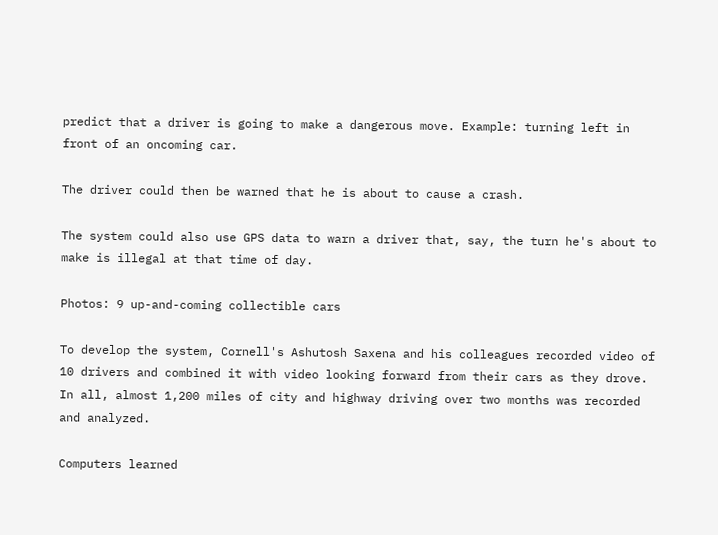predict that a driver is going to make a dangerous move. Example: turning left in front of an oncoming car.

The driver could then be warned that he is about to cause a crash.

The system could also use GPS data to warn a driver that, say, the turn he's about to make is illegal at that time of day.

Photos: 9 up-and-coming collectible cars

To develop the system, Cornell's Ashutosh Saxena and his colleagues recorded video of 10 drivers and combined it with video looking forward from their cars as they drove. In all, almost 1,200 miles of city and highway driving over two months was recorded and analyzed.

Computers learned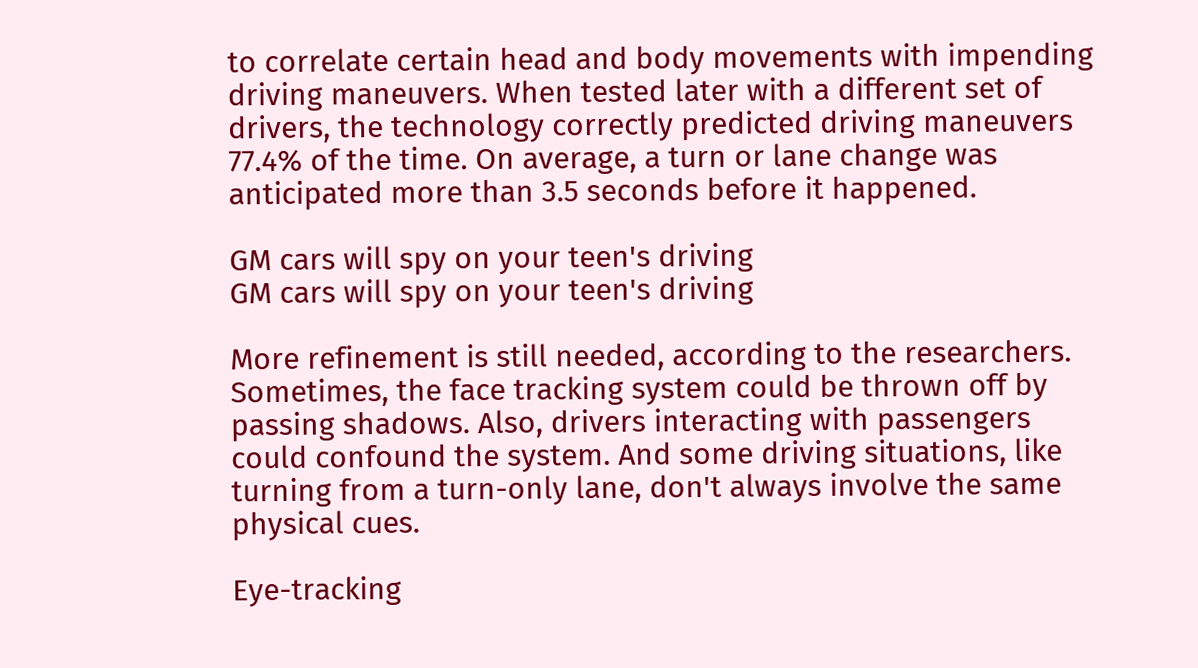to correlate certain head and body movements with impending driving maneuvers. When tested later with a different set of drivers, the technology correctly predicted driving maneuvers 77.4% of the time. On average, a turn or lane change was anticipated more than 3.5 seconds before it happened.

GM cars will spy on your teen's driving
GM cars will spy on your teen's driving

More refinement is still needed, according to the researchers. Sometimes, the face tracking system could be thrown off by passing shadows. Also, drivers interacting with passengers could confound the system. And some driving situations, like turning from a turn-only lane, don't always involve the same physical cues.

Eye-tracking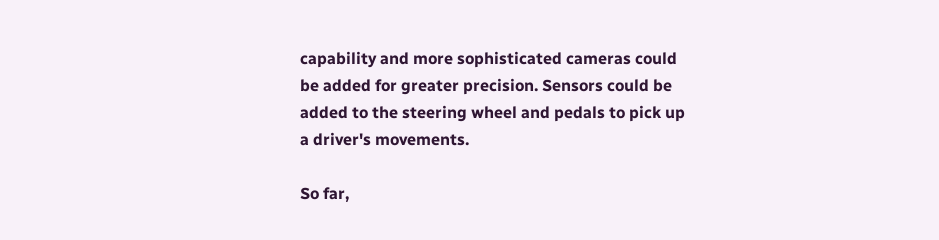capability and more sophisticated cameras could be added for greater precision. Sensors could be added to the steering wheel and pedals to pick up a driver's movements.

So far,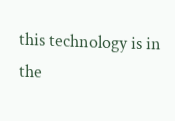this technology is in the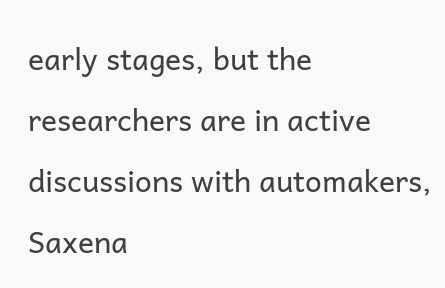early stages, but the researchers are in active discussions with automakers, Saxena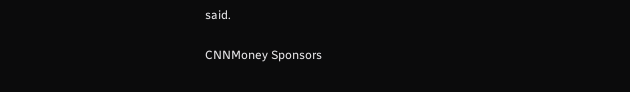said.

CNNMoney Sponsors